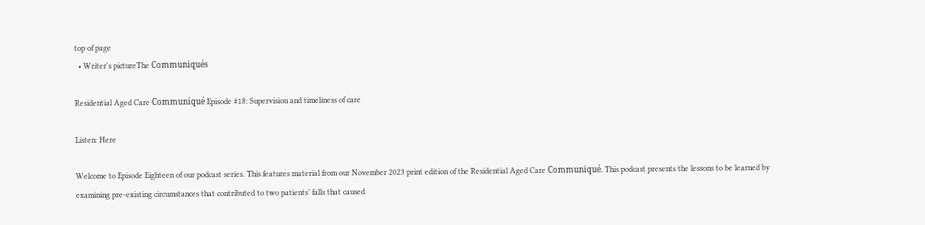top of page
  • Writer's pictureThe Communiqués

Residential Aged Care Communiqué Episode #18: Supervision and timeliness of care

Listen: Here

Welcome to Episode Eighteen of our podcast series. This features material from our November 2023 print edition of the Residential Aged Care Communiqué. This podcast presents the lessons to be learned by examining pre-existing circumstances that contributed to two patients’ falls that caused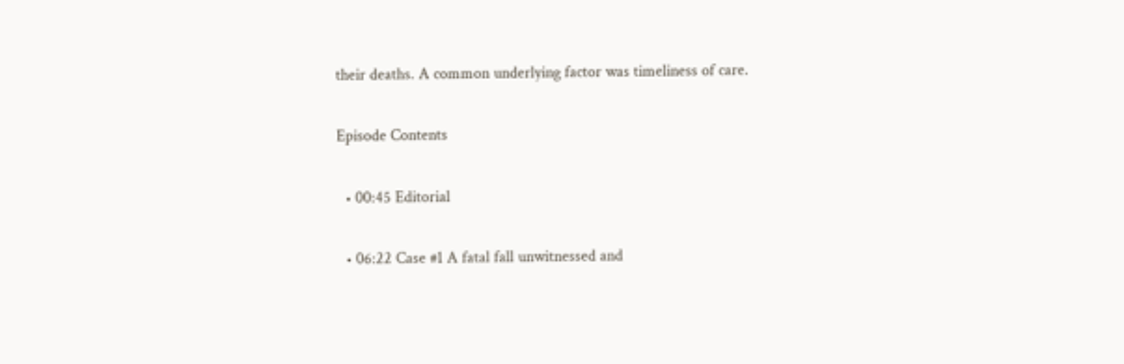their deaths. A common underlying factor was timeliness of care.

Episode Contents

  • 00:45 Editorial

  • 06:22 Case #1 A fatal fall unwitnessed and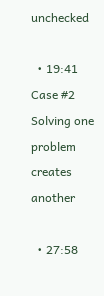unchecked

  • 19:41 Case #2 Solving one problem creates another

  • 27:58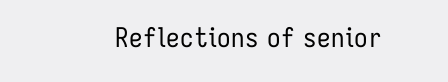Reflections of senior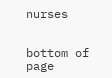nurses


bottom of page